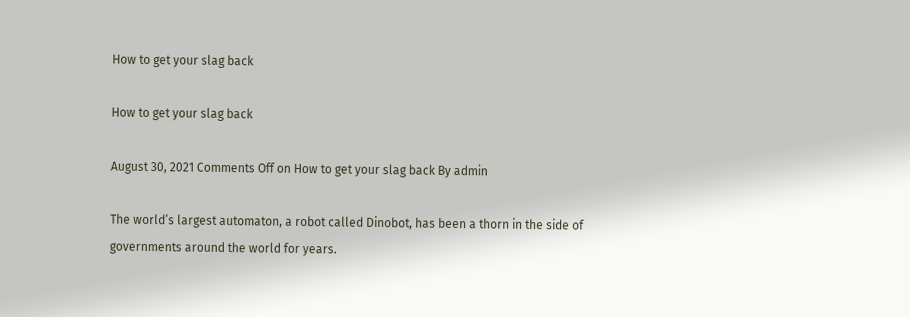How to get your slag back

How to get your slag back

August 30, 2021 Comments Off on How to get your slag back By admin

The world’s largest automaton, a robot called Dinobot, has been a thorn in the side of governments around the world for years.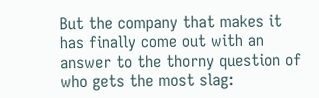But the company that makes it has finally come out with an answer to the thorny question of who gets the most slag: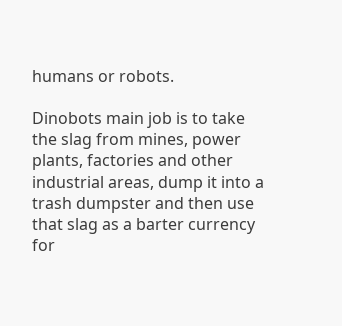humans or robots.

Dinobots main job is to take the slag from mines, power plants, factories and other industrial areas, dump it into a trash dumpster and then use that slag as a barter currency for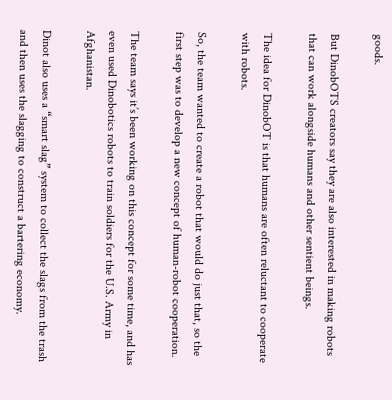goods.

But DinobOTS creators say they are also interested in making robots that can work alongside humans and other sentient beings.

The idea for DinobOT is that humans are often reluctant to cooperate with robots.

So, the team wanted to create a robot that would do just that, so the first step was to develop a new concept of human-robot cooperation.

The team says it’s been working on this concept for some time, and has even used Dinobotics robots to train soldiers for the U.S. Army in Afghanistan.

Dinot also uses a “smart slag” system to collect the slags from the trash and then uses the slagging to construct a bartering economy.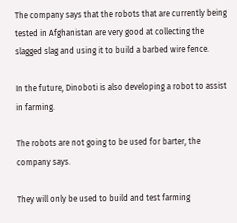The company says that the robots that are currently being tested in Afghanistan are very good at collecting the slagged slag and using it to build a barbed wire fence.

In the future, Dinoboti is also developing a robot to assist in farming.

The robots are not going to be used for barter, the company says.

They will only be used to build and test farming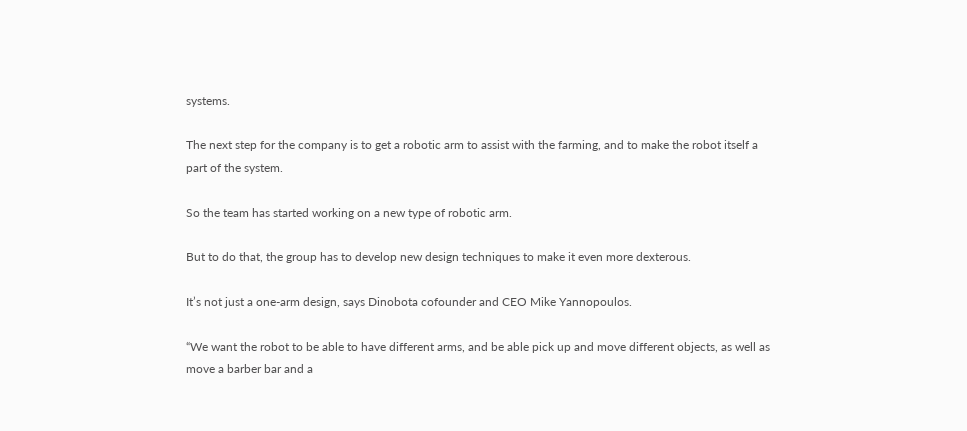systems.

The next step for the company is to get a robotic arm to assist with the farming, and to make the robot itself a part of the system.

So the team has started working on a new type of robotic arm.

But to do that, the group has to develop new design techniques to make it even more dexterous.

It’s not just a one-arm design, says Dinobota cofounder and CEO Mike Yannopoulos.

“We want the robot to be able to have different arms, and be able pick up and move different objects, as well as move a barber bar and a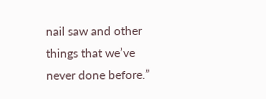nail saw and other things that we’ve never done before.”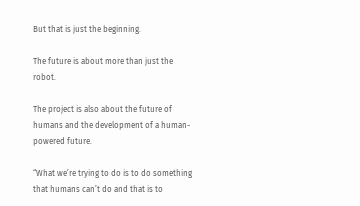But that is just the beginning.

The future is about more than just the robot.

The project is also about the future of humans and the development of a human-powered future.

“What we’re trying to do is to do something that humans can’t do and that is to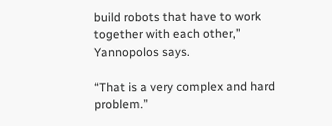build robots that have to work together with each other,” Yannopolos says.

“That is a very complex and hard problem.”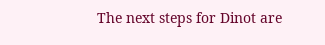The next steps for Dinot are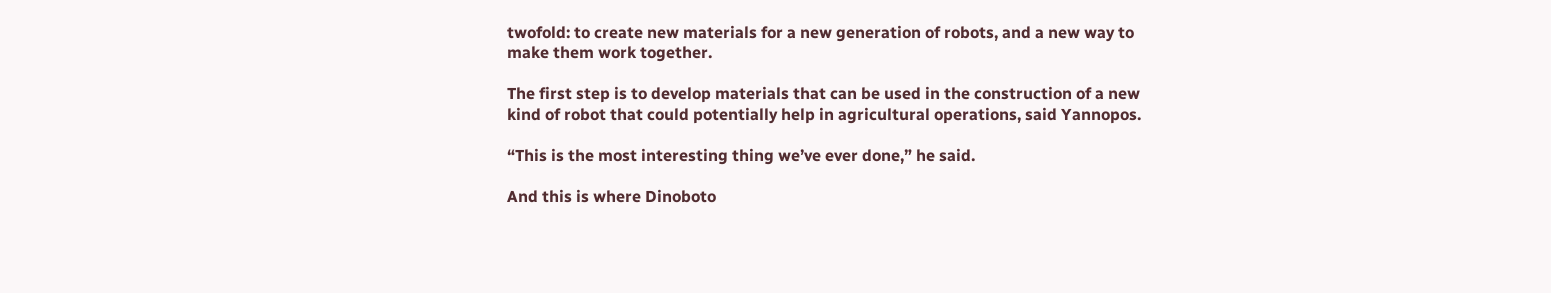twofold: to create new materials for a new generation of robots, and a new way to make them work together.

The first step is to develop materials that can be used in the construction of a new kind of robot that could potentially help in agricultural operations, said Yannopos.

“This is the most interesting thing we’ve ever done,” he said.

And this is where Dinoboto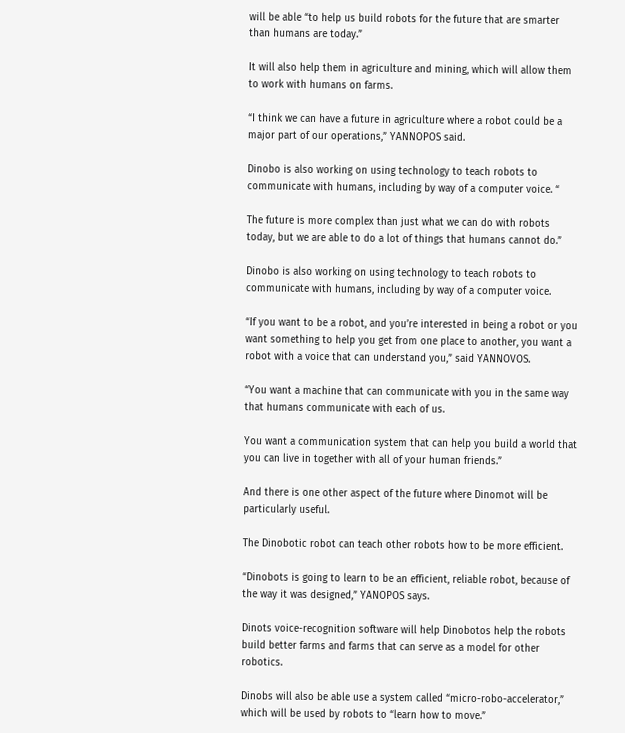will be able “to help us build robots for the future that are smarter than humans are today.”

It will also help them in agriculture and mining, which will allow them to work with humans on farms.

“I think we can have a future in agriculture where a robot could be a major part of our operations,” YANNOPOS said.

Dinobo is also working on using technology to teach robots to communicate with humans, including by way of a computer voice. “

The future is more complex than just what we can do with robots today, but we are able to do a lot of things that humans cannot do.”

Dinobo is also working on using technology to teach robots to communicate with humans, including by way of a computer voice.

“If you want to be a robot, and you’re interested in being a robot or you want something to help you get from one place to another, you want a robot with a voice that can understand you,” said YANNOVOS.

“You want a machine that can communicate with you in the same way that humans communicate with each of us.

You want a communication system that can help you build a world that you can live in together with all of your human friends.”

And there is one other aspect of the future where Dinomot will be particularly useful.

The Dinobotic robot can teach other robots how to be more efficient.

“Dinobots is going to learn to be an efficient, reliable robot, because of the way it was designed,” YANOPOS says.

Dinots voice-recognition software will help Dinobotos help the robots build better farms and farms that can serve as a model for other robotics.

Dinobs will also be able use a system called “micro-robo-accelerator,” which will be used by robots to “learn how to move.”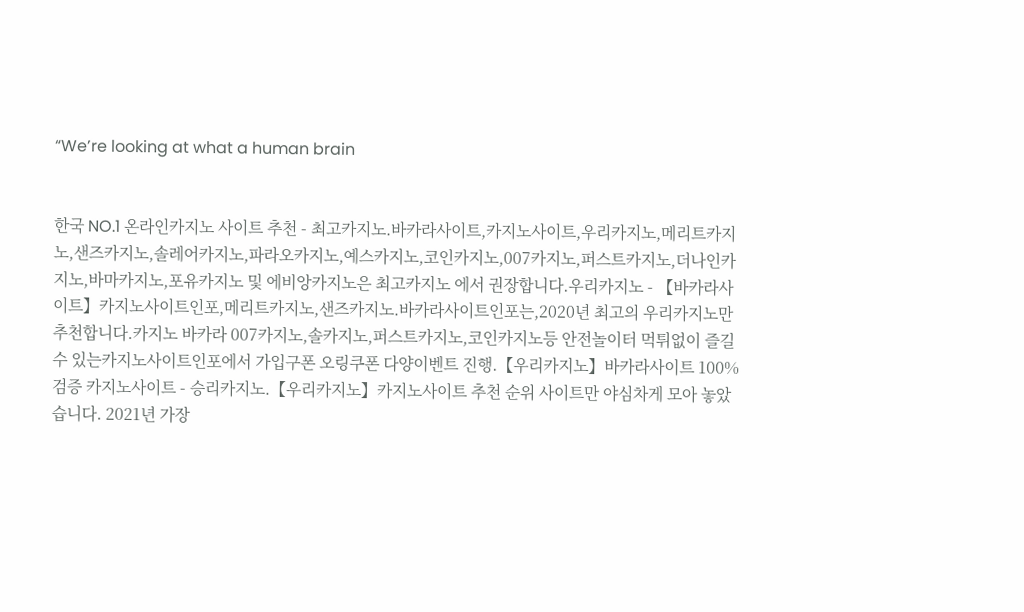“We’re looking at what a human brain


한국 NO.1 온라인카지노 사이트 추천 - 최고카지노.바카라사이트,카지노사이트,우리카지노,메리트카지노,샌즈카지노,솔레어카지노,파라오카지노,예스카지노,코인카지노,007카지노,퍼스트카지노,더나인카지노,바마카지노,포유카지노 및 에비앙카지노은 최고카지노 에서 권장합니다.우리카지노 - 【바카라사이트】카지노사이트인포,메리트카지노,샌즈카지노.바카라사이트인포는,2020년 최고의 우리카지노만추천합니다.카지노 바카라 007카지노,솔카지노,퍼스트카지노,코인카지노등 안전놀이터 먹튀없이 즐길수 있는카지노사이트인포에서 가입구폰 오링쿠폰 다양이벤트 진행.【우리카지노】바카라사이트 100% 검증 카지노사이트 - 승리카지노.【우리카지노】카지노사이트 추천 순위 사이트만 야심차게 모아 놓았습니다. 2021년 가장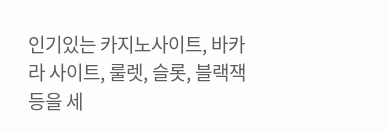인기있는 카지노사이트, 바카라 사이트, 룰렛, 슬롯, 블랙잭 등을 세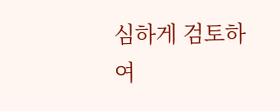심하게 검토하여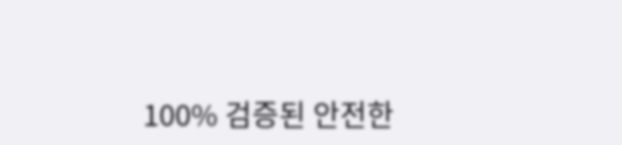100% 검증된 안전한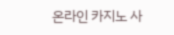온라인 카지노 사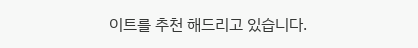이트를 추천 해드리고 있습니다.